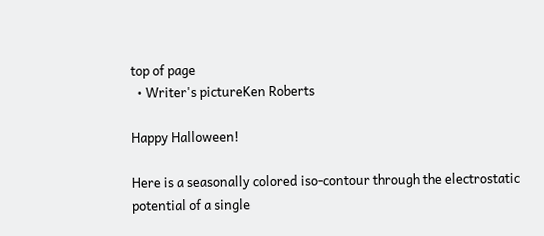top of page
  • Writer's pictureKen Roberts

Happy Halloween!

Here is a seasonally colored iso-contour through the electrostatic potential of a single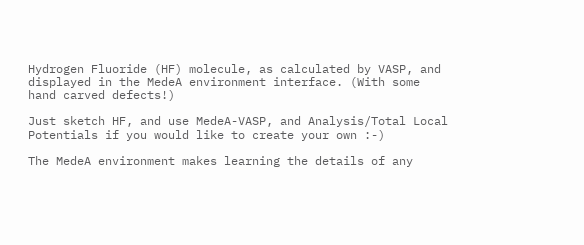Hydrogen Fluoride (HF) molecule, as calculated by VASP, and displayed in the MedeA environment interface. (With some hand carved defects!)

Just sketch HF, and use MedeA-VASP, and Analysis/Total Local Potentials if you would like to create your own :-)

The MedeA environment makes learning the details of any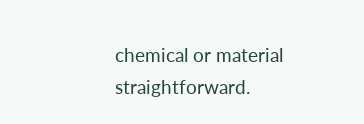chemical or material straightforward.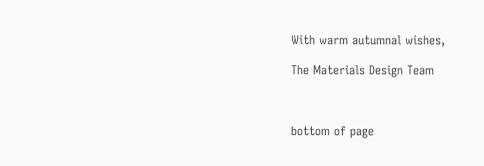With warm autumnal wishes,

The Materials Design Team



bottom of page